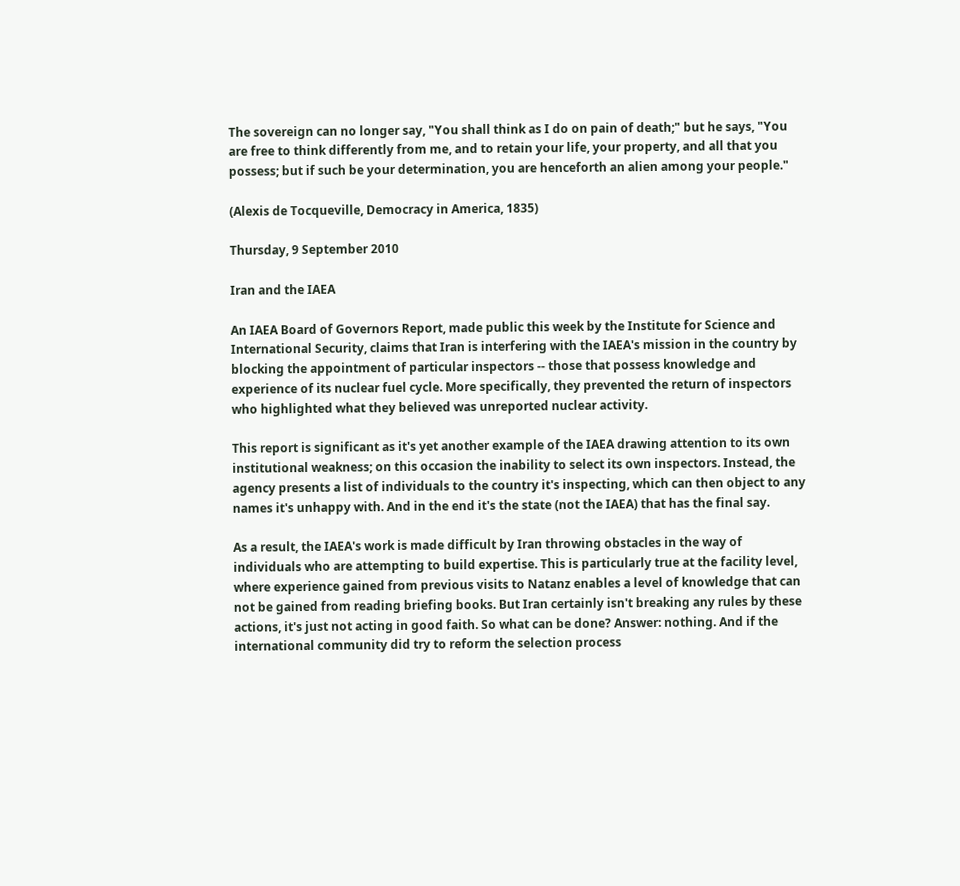The sovereign can no longer say, "You shall think as I do on pain of death;" but he says, "You are free to think differently from me, and to retain your life, your property, and all that you possess; but if such be your determination, you are henceforth an alien among your people."

(Alexis de Tocqueville, Democracy in America, 1835)

Thursday, 9 September 2010

Iran and the IAEA

An IAEA Board of Governors Report, made public this week by the Institute for Science and International Security, claims that Iran is interfering with the IAEA's mission in the country by blocking the appointment of particular inspectors -- those that possess knowledge and experience of its nuclear fuel cycle. More specifically, they prevented the return of inspectors who highlighted what they believed was unreported nuclear activity.

This report is significant as it's yet another example of the IAEA drawing attention to its own institutional weakness; on this occasion the inability to select its own inspectors. Instead, the agency presents a list of individuals to the country it's inspecting, which can then object to any names it's unhappy with. And in the end it's the state (not the IAEA) that has the final say.

As a result, the IAEA's work is made difficult by Iran throwing obstacles in the way of individuals who are attempting to build expertise. This is particularly true at the facility level, where experience gained from previous visits to Natanz enables a level of knowledge that can not be gained from reading briefing books. But Iran certainly isn't breaking any rules by these actions, it's just not acting in good faith. So what can be done? Answer: nothing. And if the international community did try to reform the selection process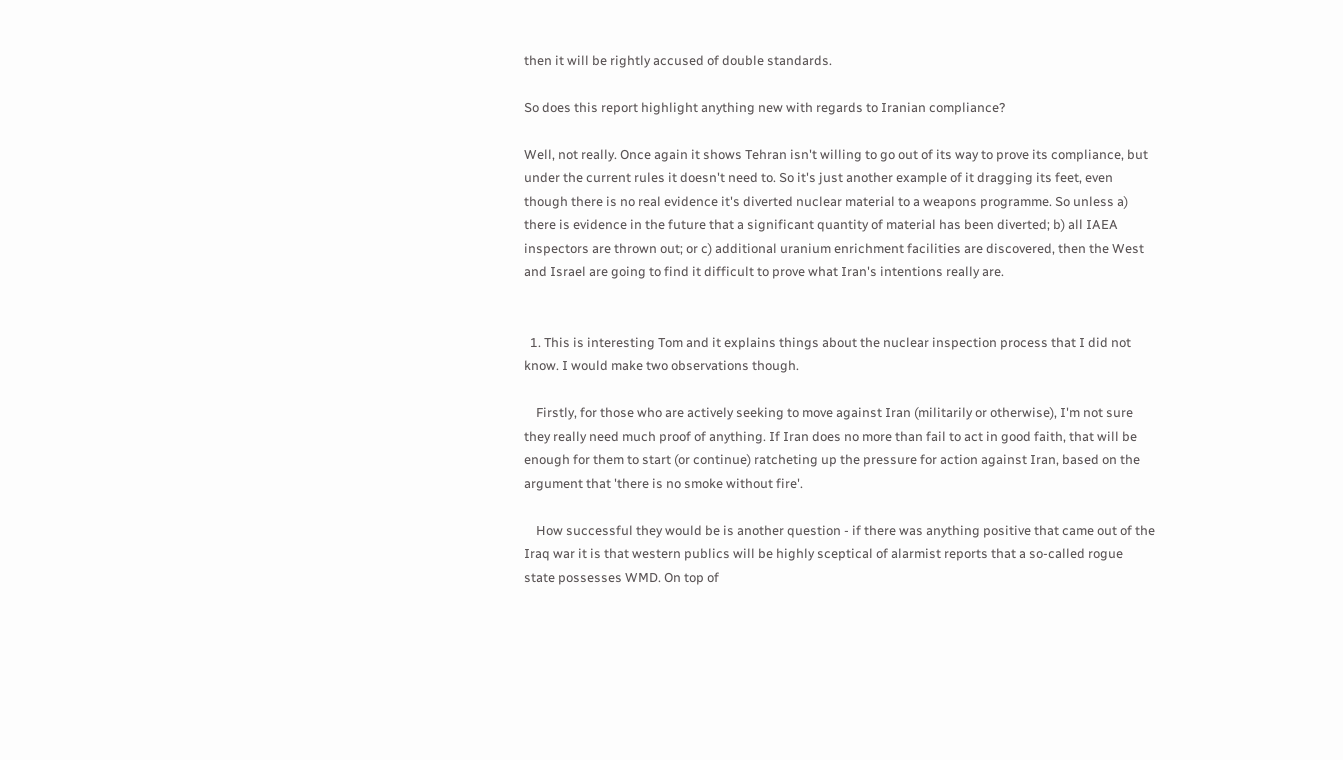then it will be rightly accused of double standards.

So does this report highlight anything new with regards to Iranian compliance?

Well, not really. Once again it shows Tehran isn't willing to go out of its way to prove its compliance, but under the current rules it doesn't need to. So it's just another example of it dragging its feet, even though there is no real evidence it's diverted nuclear material to a weapons programme. So unless a) there is evidence in the future that a significant quantity of material has been diverted; b) all IAEA inspectors are thrown out; or c) additional uranium enrichment facilities are discovered, then the West and Israel are going to find it difficult to prove what Iran's intentions really are.


  1. This is interesting Tom and it explains things about the nuclear inspection process that I did not know. I would make two observations though.

    Firstly, for those who are actively seeking to move against Iran (militarily or otherwise), I'm not sure they really need much proof of anything. If Iran does no more than fail to act in good faith, that will be enough for them to start (or continue) ratcheting up the pressure for action against Iran, based on the argument that 'there is no smoke without fire'.

    How successful they would be is another question - if there was anything positive that came out of the Iraq war it is that western publics will be highly sceptical of alarmist reports that a so-called rogue state possesses WMD. On top of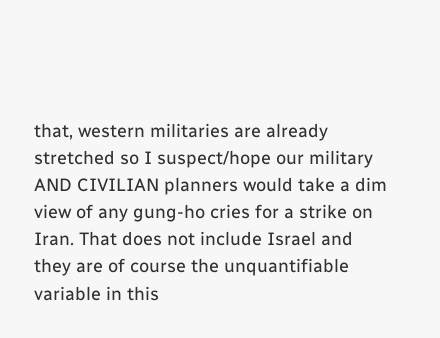that, western militaries are already stretched so I suspect/hope our military AND CIVILIAN planners would take a dim view of any gung-ho cries for a strike on Iran. That does not include Israel and they are of course the unquantifiable variable in this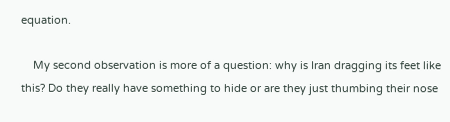equation.

    My second observation is more of a question: why is Iran dragging its feet like this? Do they really have something to hide or are they just thumbing their nose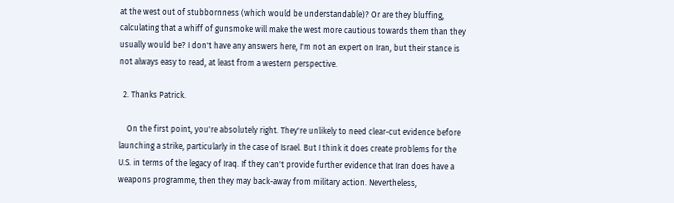at the west out of stubbornness (which would be understandable)? Or are they bluffing, calculating that a whiff of gunsmoke will make the west more cautious towards them than they usually would be? I don't have any answers here, I'm not an expert on Iran, but their stance is not always easy to read, at least from a western perspective.

  2. Thanks Patrick.

    On the first point, you're absolutely right. They're unlikely to need clear-cut evidence before launching a strike, particularly in the case of Israel. But I think it does create problems for the U.S. in terms of the legacy of Iraq. If they can't provide further evidence that Iran does have a weapons programme, then they may back-away from military action. Nevertheless,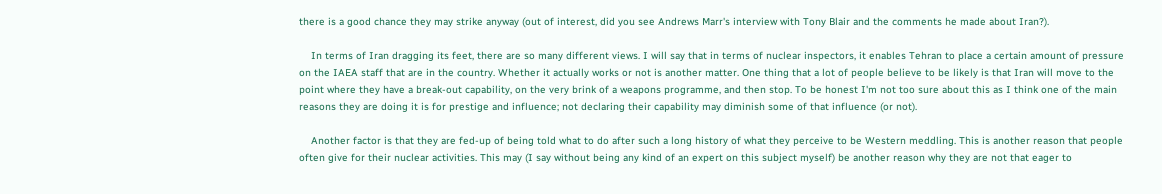there is a good chance they may strike anyway (out of interest, did you see Andrews Marr's interview with Tony Blair and the comments he made about Iran?).

    In terms of Iran dragging its feet, there are so many different views. I will say that in terms of nuclear inspectors, it enables Tehran to place a certain amount of pressure on the IAEA staff that are in the country. Whether it actually works or not is another matter. One thing that a lot of people believe to be likely is that Iran will move to the point where they have a break-out capability, on the very brink of a weapons programme, and then stop. To be honest I'm not too sure about this as I think one of the main reasons they are doing it is for prestige and influence; not declaring their capability may diminish some of that influence (or not).

    Another factor is that they are fed-up of being told what to do after such a long history of what they perceive to be Western meddling. This is another reason that people often give for their nuclear activities. This may (I say without being any kind of an expert on this subject myself) be another reason why they are not that eager to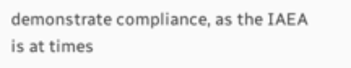demonstrate compliance, as the IAEA is at times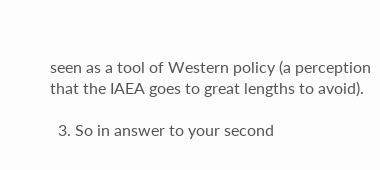seen as a tool of Western policy (a perception that the IAEA goes to great lengths to avoid).

  3. So in answer to your second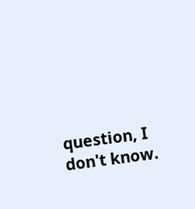question, I don't know.